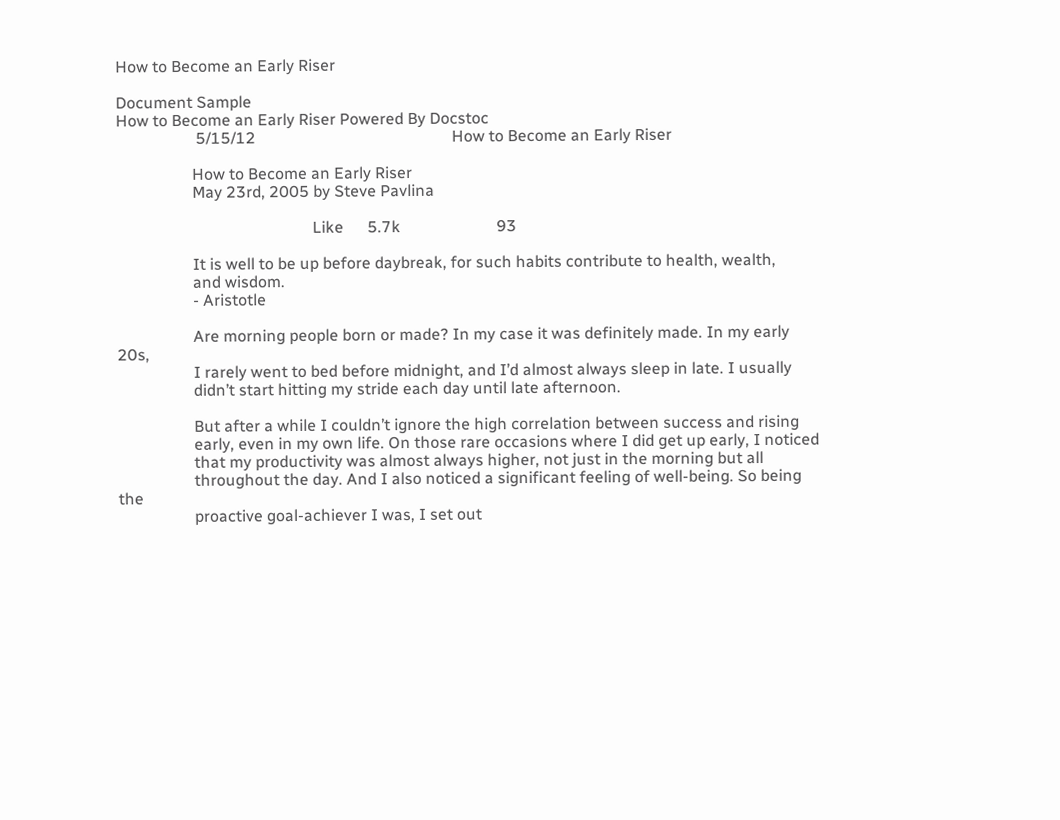How to Become an Early Riser

Document Sample
How to Become an Early Riser Powered By Docstoc
                    5/15/12                                                 How to Become an Early Riser

                   How to Become an Early Riser
                   May 23rd, 2005 by Steve Pavlina

                                                 Like      5.7k                        93

                   It is well to be up before daybreak, for such habits contribute to health, wealth,
                   and wisdom.
                   - Aristotle

                   Are morning people born or made? In my case it was definitely made. In my early 20s,
                   I rarely went to bed before midnight, and I’d almost always sleep in late. I usually
                   didn’t start hitting my stride each day until late afternoon.

                   But after a while I couldn’t ignore the high correlation between success and rising
                   early, even in my own life. On those rare occasions where I did get up early, I noticed
                   that my productivity was almost always higher, not just in the morning but all
                   throughout the day. And I also noticed a significant feeling of well-being. So being the
                   proactive goal-achiever I was, I set out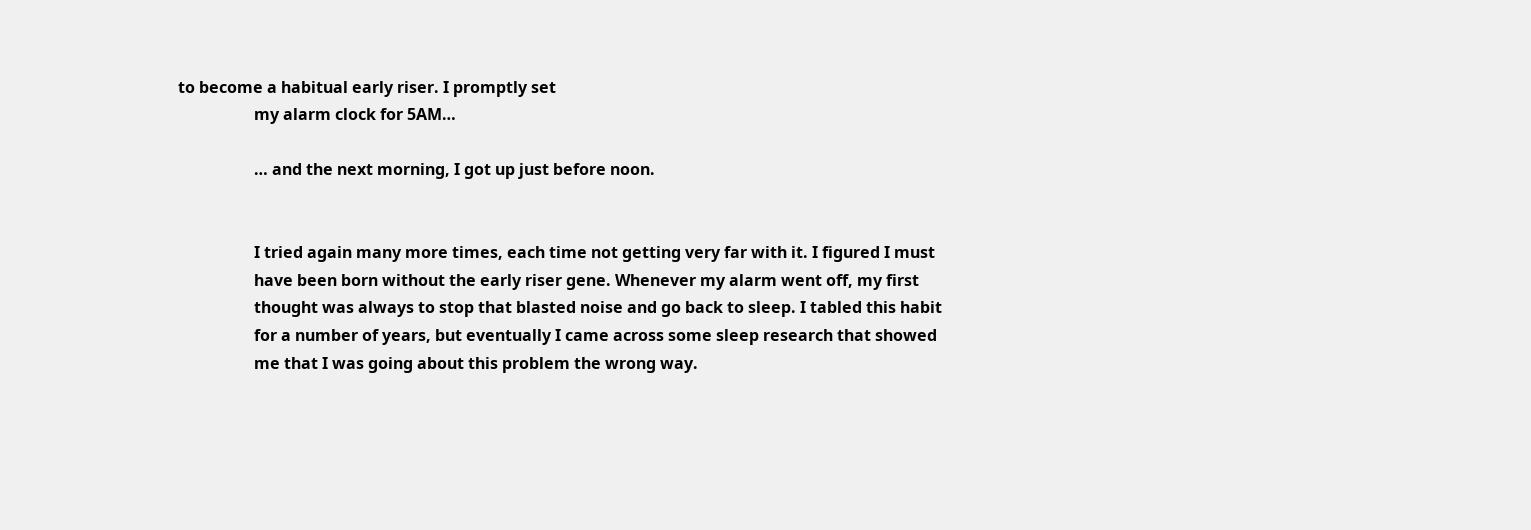to become a habitual early riser. I promptly set
                   my alarm clock for 5AM…

                   … and the next morning, I got up just before noon.


                   I tried again many more times, each time not getting very far with it. I figured I must
                   have been born without the early riser gene. Whenever my alarm went off, my first
                   thought was always to stop that blasted noise and go back to sleep. I tabled this habit
                   for a number of years, but eventually I came across some sleep research that showed
                   me that I was going about this problem the wrong way.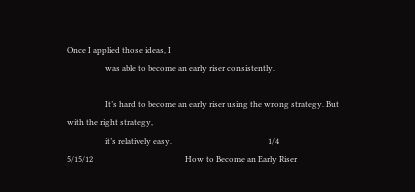Once I applied those ideas, I
                   was able to become an early riser consistently.

                   It’s hard to become an early riser using the wrong strategy. But with the right strategy,
                   it’s relatively easy.                                                1/4
5/15/12                                              How to Become an Early Riser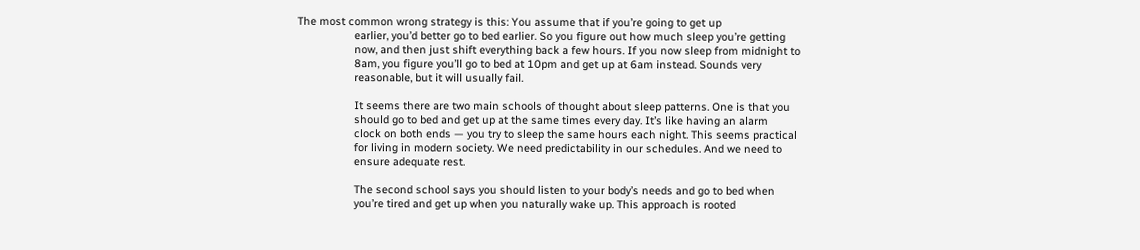The most common wrong strategy is this: You assume that if you’re going to get up
                   earlier, you’d better go to bed earlier. So you figure out how much sleep you’re getting
                   now, and then just shift everything back a few hours. If you now sleep from midnight to
                   8am, you figure you’ll go to bed at 10pm and get up at 6am instead. Sounds very
                   reasonable, but it will usually fail.

                   It seems there are two main schools of thought about sleep patterns. One is that you
                   should go to bed and get up at the same times every day. It’s like having an alarm
                   clock on both ends — you try to sleep the same hours each night. This seems practical
                   for living in modern society. We need predictability in our schedules. And we need to
                   ensure adequate rest.

                   The second school says you should listen to your body’s needs and go to bed when
                   you’re tired and get up when you naturally wake up. This approach is rooted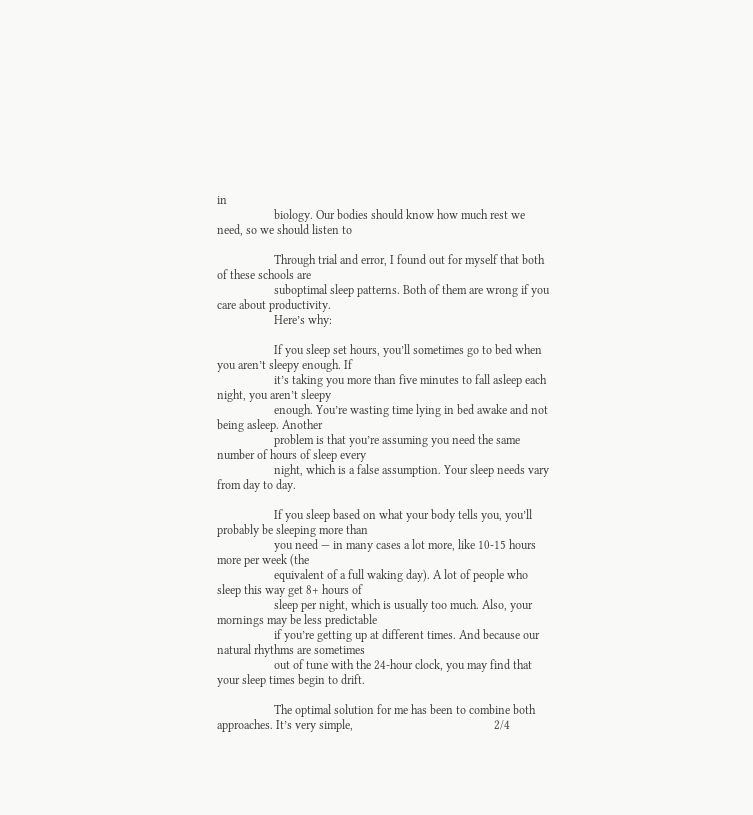in
                   biology. Our bodies should know how much rest we need, so we should listen to

                   Through trial and error, I found out for myself that both of these schools are
                   suboptimal sleep patterns. Both of them are wrong if you care about productivity.
                   Here’s why:

                   If you sleep set hours, you’ll sometimes go to bed when you aren’t sleepy enough. If
                   it’s taking you more than five minutes to fall asleep each night, you aren’t sleepy
                   enough. You’re wasting time lying in bed awake and not being asleep. Another
                   problem is that you’re assuming you need the same number of hours of sleep every
                   night, which is a false assumption. Your sleep needs vary from day to day.

                   If you sleep based on what your body tells you, you’ll probably be sleeping more than
                   you need — in many cases a lot more, like 10-15 hours more per week (the
                   equivalent of a full waking day). A lot of people who sleep this way get 8+ hours of
                   sleep per night, which is usually too much. Also, your mornings may be less predictable
                   if you’re getting up at different times. And because our natural rhythms are sometimes
                   out of tune with the 24-hour clock, you may find that your sleep times begin to drift.

                   The optimal solution for me has been to combine both approaches. It’s very simple,                                               2/4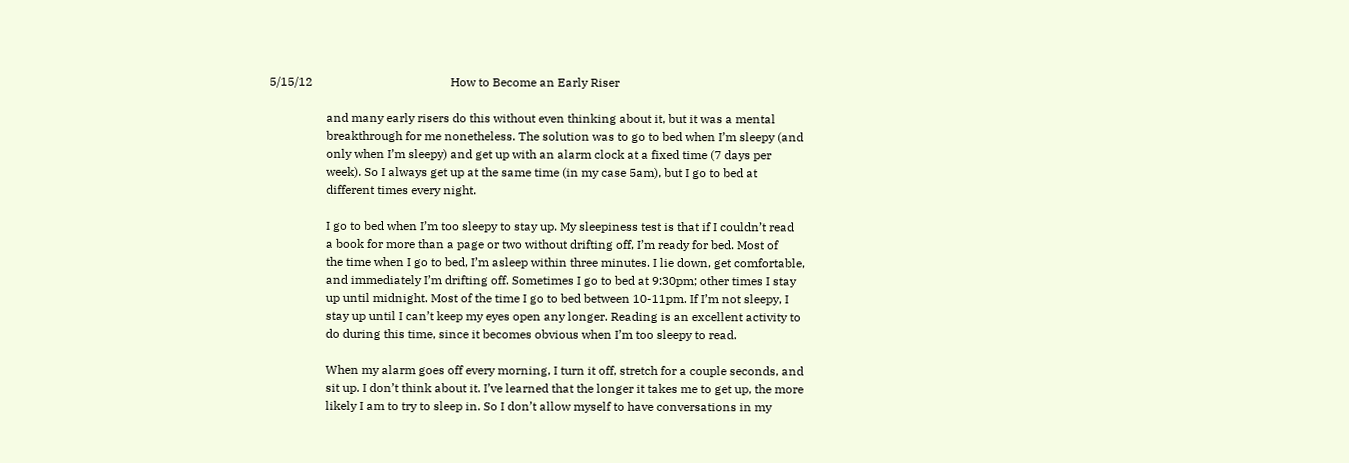5/15/12                                              How to Become an Early Riser

                   and many early risers do this without even thinking about it, but it was a mental
                   breakthrough for me nonetheless. The solution was to go to bed when I’m sleepy (and
                   only when I’m sleepy) and get up with an alarm clock at a fixed time (7 days per
                   week). So I always get up at the same time (in my case 5am), but I go to bed at
                   different times every night.

                   I go to bed when I’m too sleepy to stay up. My sleepiness test is that if I couldn’t read
                   a book for more than a page or two without drifting off, I’m ready for bed. Most of
                   the time when I go to bed, I’m asleep within three minutes. I lie down, get comfortable,
                   and immediately I’m drifting off. Sometimes I go to bed at 9:30pm; other times I stay
                   up until midnight. Most of the time I go to bed between 10-11pm. If I’m not sleepy, I
                   stay up until I can’t keep my eyes open any longer. Reading is an excellent activity to
                   do during this time, since it becomes obvious when I’m too sleepy to read.

                   When my alarm goes off every morning, I turn it off, stretch for a couple seconds, and
                   sit up. I don’t think about it. I’ve learned that the longer it takes me to get up, the more
                   likely I am to try to sleep in. So I don’t allow myself to have conversations in my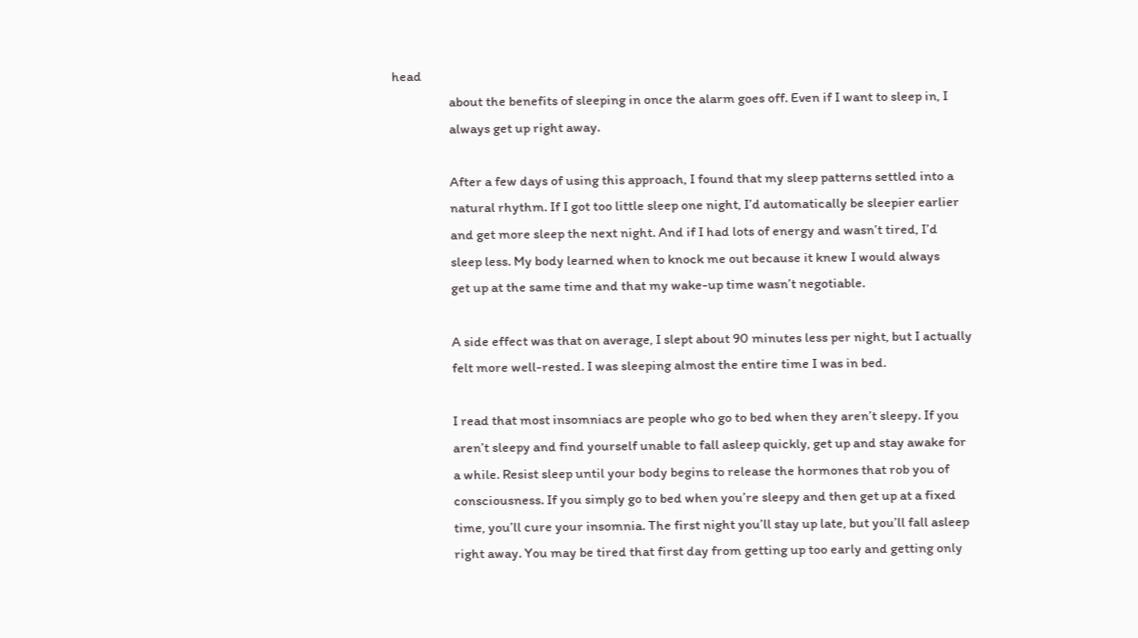head
                   about the benefits of sleeping in once the alarm goes off. Even if I want to sleep in, I
                   always get up right away.

                   After a few days of using this approach, I found that my sleep patterns settled into a
                   natural rhythm. If I got too little sleep one night, I’d automatically be sleepier earlier
                   and get more sleep the next night. And if I had lots of energy and wasn’t tired, I’d
                   sleep less. My body learned when to knock me out because it knew I would always
                   get up at the same time and that my wake-up time wasn’t negotiable.

                   A side effect was that on average, I slept about 90 minutes less per night, but I actually
                   felt more well-rested. I was sleeping almost the entire time I was in bed.

                   I read that most insomniacs are people who go to bed when they aren’t sleepy. If you
                   aren’t sleepy and find yourself unable to fall asleep quickly, get up and stay awake for
                   a while. Resist sleep until your body begins to release the hormones that rob you of
                   consciousness. If you simply go to bed when you’re sleepy and then get up at a fixed
                   time, you’ll cure your insomnia. The first night you’ll stay up late, but you’ll fall asleep
                   right away. You may be tired that first day from getting up too early and getting only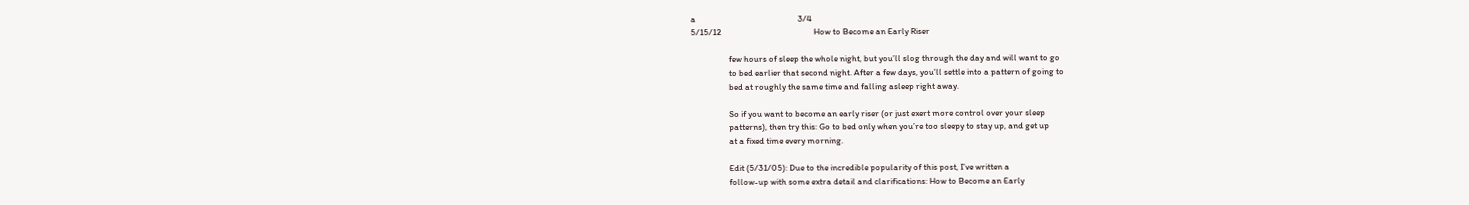a                                                   3/4
5/15/12                                              How to Become an Early Riser

                   few hours of sleep the whole night, but you’ll slog through the day and will want to go
                   to bed earlier that second night. After a few days, you’ll settle into a pattern of going to
                   bed at roughly the same time and falling asleep right away.

                   So if you want to become an early riser (or just exert more control over your sleep
                   patterns), then try this: Go to bed only when you’re too sleepy to stay up, and get up
                   at a fixed time every morning.

                   Edit (5/31/05): Due to the incredible popularity of this post, I’ve written a
                   follow-up with some extra detail and clarifications: How to Become an Early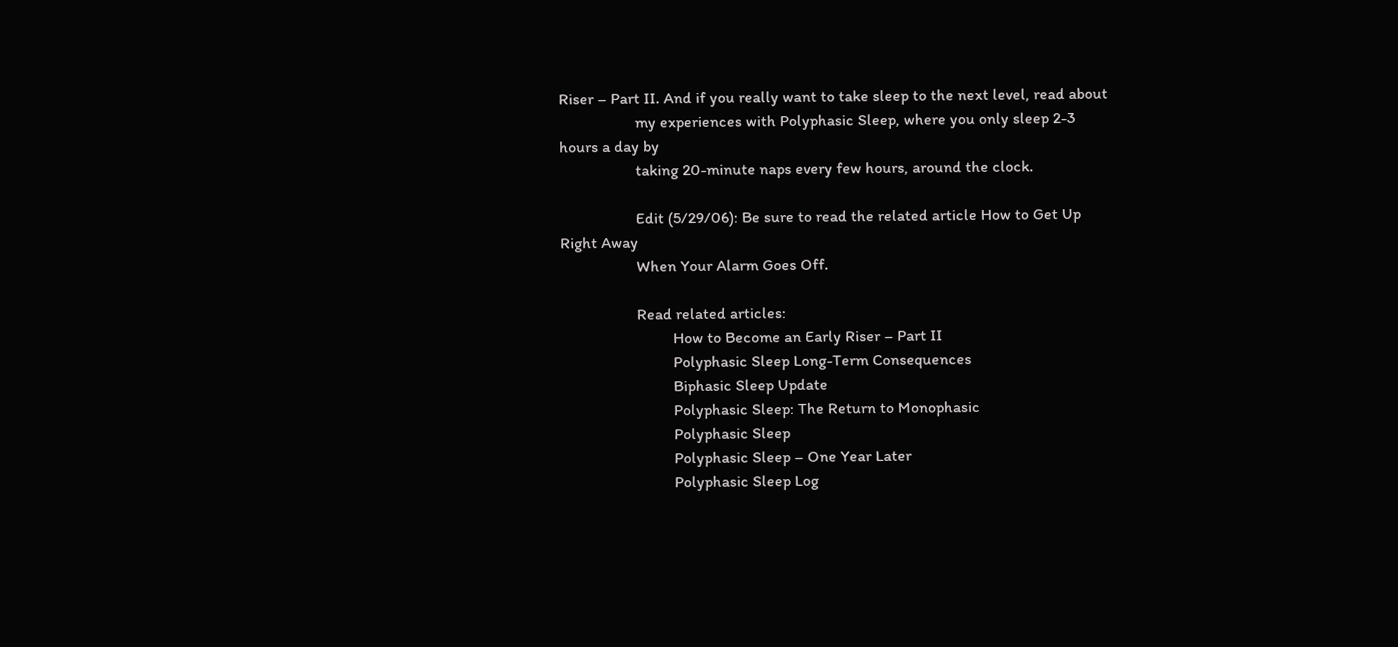Riser – Part II. And if you really want to take sleep to the next level, read about
                   my experiences with Polyphasic Sleep, where you only sleep 2-3 hours a day by
                   taking 20-minute naps every few hours, around the clock.

                   Edit (5/29/06): Be sure to read the related article How to Get Up Right Away
                   When Your Alarm Goes Off.

                   Read related articles:
                            How to Become an Early Riser – Part II
                            Polyphasic Sleep Long-Term Consequences
                            Biphasic Sleep Update
                            Polyphasic Sleep: The Return to Monophasic
                            Polyphasic Sleep
                            Polyphasic Sleep – One Year Later
                            Polyphasic Sleep Log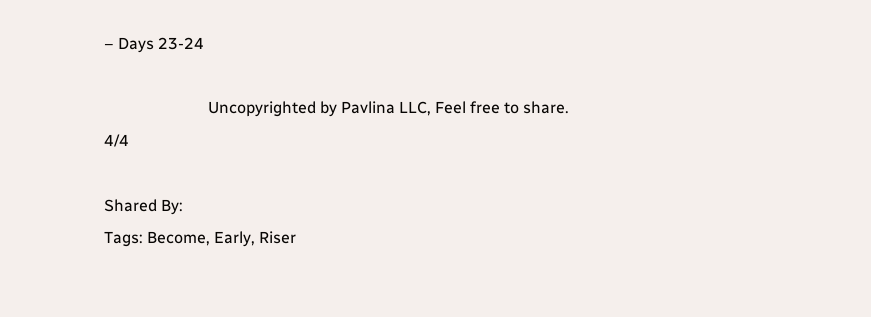– Days 23-24

                          Uncopyrighted by Pavlina LLC, Feel free to share.                                                   4/4

Shared By:
Tags: Become, Early, Riser